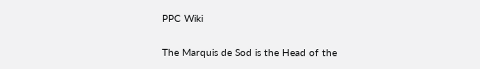PPC Wiki

The Marquis de Sod is the Head of the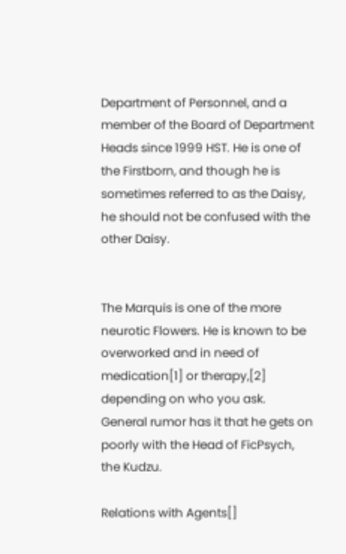Department of Personnel, and a member of the Board of Department Heads since 1999 HST. He is one of the Firstborn, and though he is sometimes referred to as the Daisy, he should not be confused with the other Daisy.


The Marquis is one of the more neurotic Flowers. He is known to be overworked and in need of medication[1] or therapy,[2] depending on who you ask. General rumor has it that he gets on poorly with the Head of FicPsych, the Kudzu.

Relations with Agents[]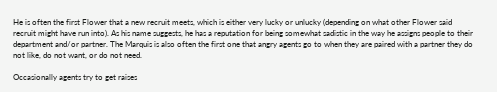He is often the first Flower that a new recruit meets, which is either very lucky or unlucky (depending on what other Flower said recruit might have run into). As his name suggests, he has a reputation for being somewhat sadistic in the way he assigns people to their department and/or partner. The Marquis is also often the first one that angry agents go to when they are paired with a partner they do not like, do not want, or do not need.

Occasionally agents try to get raises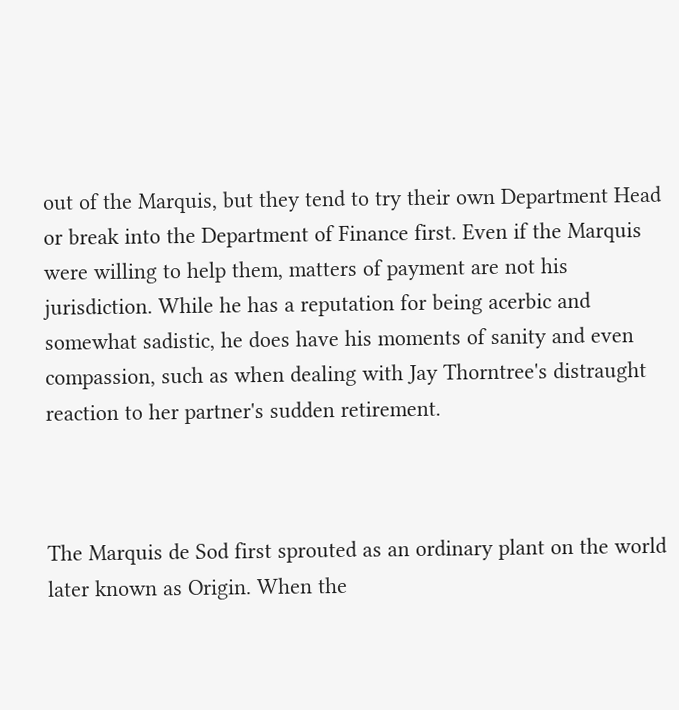out of the Marquis, but they tend to try their own Department Head or break into the Department of Finance first. Even if the Marquis were willing to help them, matters of payment are not his jurisdiction. While he has a reputation for being acerbic and somewhat sadistic, he does have his moments of sanity and even compassion, such as when dealing with Jay Thorntree's distraught reaction to her partner's sudden retirement.



The Marquis de Sod first sprouted as an ordinary plant on the world later known as Origin. When the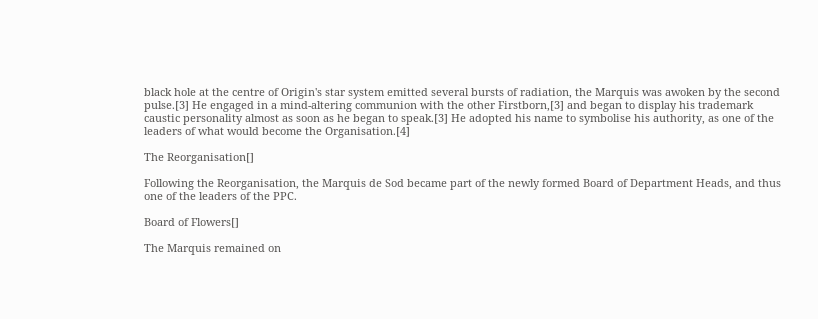black hole at the centre of Origin's star system emitted several bursts of radiation, the Marquis was awoken by the second pulse.[3] He engaged in a mind-altering communion with the other Firstborn,[3] and began to display his trademark caustic personality almost as soon as he began to speak.[3] He adopted his name to symbolise his authority, as one of the leaders of what would become the Organisation.[4]

The Reorganisation[]

Following the Reorganisation, the Marquis de Sod became part of the newly formed Board of Department Heads, and thus one of the leaders of the PPC.

Board of Flowers[]

The Marquis remained on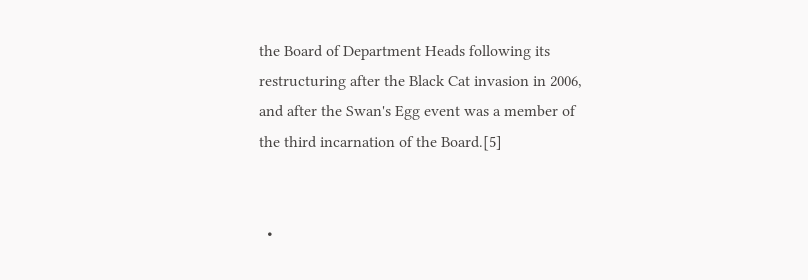the Board of Department Heads following its restructuring after the Black Cat invasion in 2006, and after the Swan's Egg event was a member of the third incarnation of the Board.[5]


  •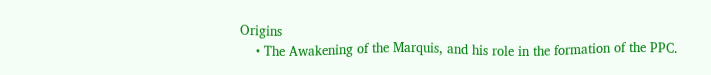Origins
    • The Awakening of the Marquis, and his role in the formation of the PPC.